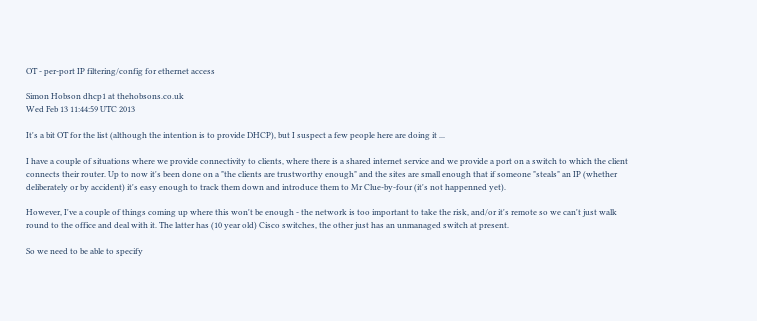OT - per-port IP filtering/config for ethernet access

Simon Hobson dhcp1 at thehobsons.co.uk
Wed Feb 13 11:44:59 UTC 2013

It's a bit OT for the list (although the intention is to provide DHCP), but I suspect a few people here are doing it ...

I have a couple of situations where we provide connectivity to clients, where there is a shared internet service and we provide a port on a switch to which the client connects their router. Up to now it's been done on a "the clients are trustworthy enough" and the sites are small enough that if someone "steals" an IP (whether deliberately or by accident) it's easy enough to track them down and introduce them to Mr Clue-by-four (it's not happenned yet).

However, I've a couple of things coming up where this won't be enough - the network is too important to take the risk, and/or it's remote so we can't just walk round to the office and deal with it. The latter has (10 year old) Cisco switches, the other just has an unmanaged switch at present.

So we need to be able to specify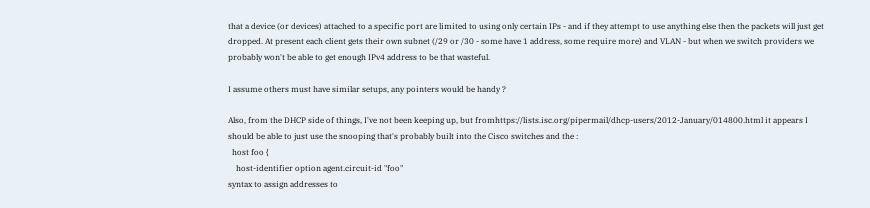that a device (or devices) attached to a specific port are limited to using only certain IPs - and if they attempt to use anything else then the packets will just get dropped. At present each client gets their own subnet (/29 or /30 - some have 1 address, some require more) and VLAN - but when we switch providers we probably won't be able to get enough IPv4 address to be that wasteful.

I assume others must have similar setups, any pointers would be handy ?

Also, from the DHCP side of things, I've not been keeping up, but fromhttps://lists.isc.org/pipermail/dhcp-users/2012-January/014800.html it appears I should be able to just use the snooping that's probably built into the Cisco switches and the :
  host foo {
    host-identifier option agent.circuit-id "foo"
syntax to assign addresses to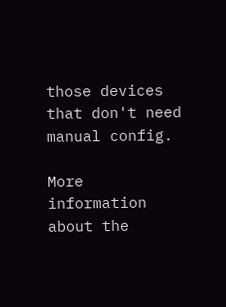those devices that don't need manual config.

More information about the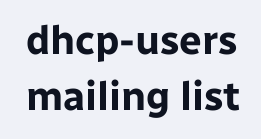dhcp-users mailing list